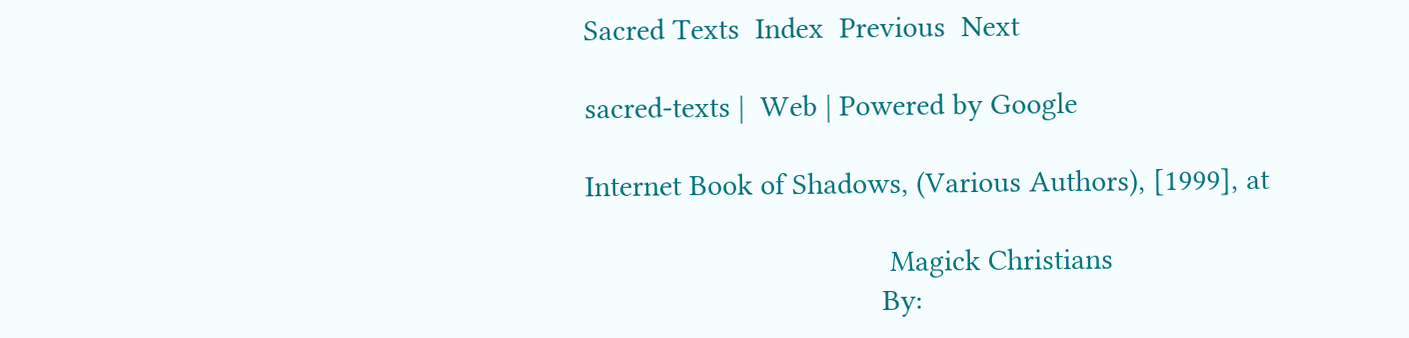Sacred Texts  Index  Previous  Next

sacred-texts |  Web | Powered by Google

Internet Book of Shadows, (Various Authors), [1999], at

                                      Magick Christians
                                     By: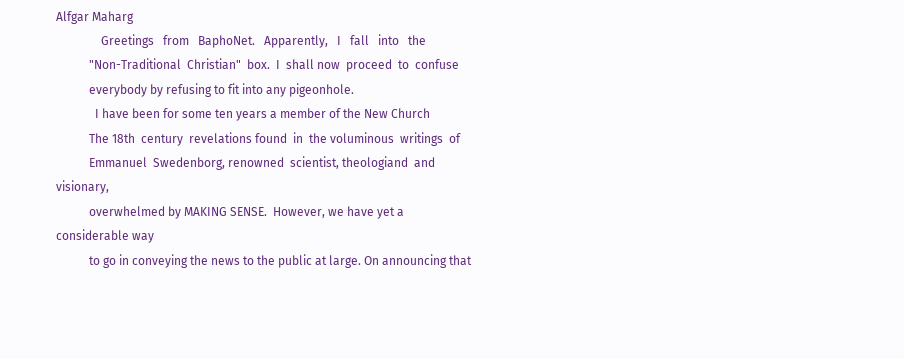Alfgar Maharg
               Greetings   from   BaphoNet.   Apparently,   I   fall   into   the
           "Non-Traditional  Christian"  box.  I  shall now  proceed  to  confuse
           everybody by refusing to fit into any pigeonhole.
             I have been for some ten years a member of the New Church
           The 18th  century  revelations found  in  the voluminous  writings  of
           Emmanuel  Swedenborg, renowned  scientist, theologiand  and visionary,
           overwhelmed by MAKING SENSE.  However, we have yet a  considerable way
           to go in conveying the news to the public at large. On announcing that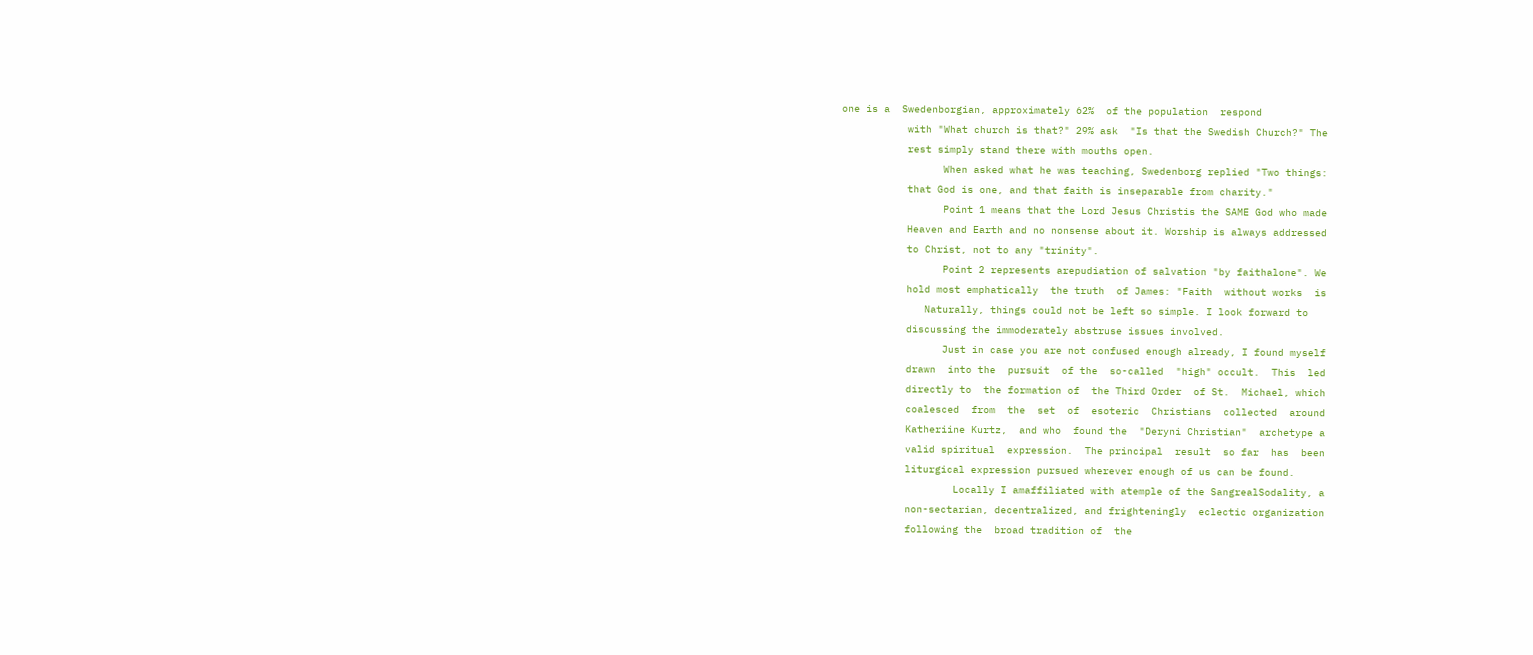one is a  Swedenborgian, approximately 62%  of the population  respond
           with "What church is that?" 29% ask  "Is that the Swedish Church?" The
           rest simply stand there with mouths open.
                 When asked what he was teaching, Swedenborg replied "Two things:
           that God is one, and that faith is inseparable from charity."
                 Point 1 means that the Lord Jesus Christis the SAME God who made
           Heaven and Earth and no nonsense about it. Worship is always addressed
           to Christ, not to any "trinity".
                 Point 2 represents arepudiation of salvation "by faithalone". We
           hold most emphatically  the truth  of James: "Faith  without works  is
              Naturally, things could not be left so simple. I look forward to
           discussing the immoderately abstruse issues involved.
                 Just in case you are not confused enough already, I found myself
           drawn  into the  pursuit  of the  so-called  "high" occult.  This  led
           directly to  the formation of  the Third Order  of St.  Michael, which
           coalesced  from  the  set  of  esoteric  Christians  collected  around
           Katheriine Kurtz,  and who  found the  "Deryni Christian"  archetype a
           valid spiritual  expression.  The principal  result  so far  has  been
           liturgical expression pursued wherever enough of us can be found.
                   Locally I amaffiliated with atemple of the SangrealSodality, a
           non-sectarian, decentralized, and frighteningly  eclectic organization
           following the  broad tradition of  the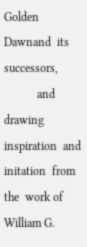Golden Dawnand  its successors,
           and  drawing inspiration  and initation  from the  work of  William G.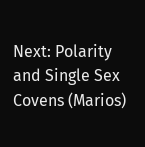Next: Polarity and Single Sex Covens (Marios)